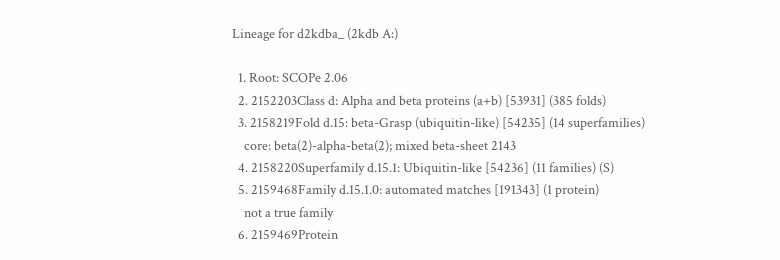Lineage for d2kdba_ (2kdb A:)

  1. Root: SCOPe 2.06
  2. 2152203Class d: Alpha and beta proteins (a+b) [53931] (385 folds)
  3. 2158219Fold d.15: beta-Grasp (ubiquitin-like) [54235] (14 superfamilies)
    core: beta(2)-alpha-beta(2); mixed beta-sheet 2143
  4. 2158220Superfamily d.15.1: Ubiquitin-like [54236] (11 families) (S)
  5. 2159468Family d.15.1.0: automated matches [191343] (1 protein)
    not a true family
  6. 2159469Protein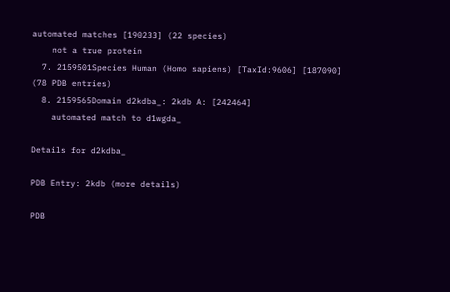automated matches [190233] (22 species)
    not a true protein
  7. 2159501Species Human (Homo sapiens) [TaxId:9606] [187090] (78 PDB entries)
  8. 2159565Domain d2kdba_: 2kdb A: [242464]
    automated match to d1wgda_

Details for d2kdba_

PDB Entry: 2kdb (more details)

PDB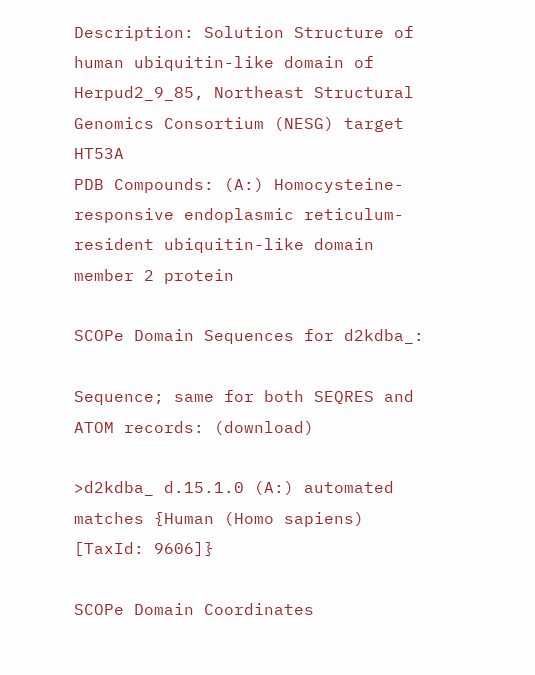Description: Solution Structure of human ubiquitin-like domain of Herpud2_9_85, Northeast Structural Genomics Consortium (NESG) target HT53A
PDB Compounds: (A:) Homocysteine-responsive endoplasmic reticulum-resident ubiquitin-like domain member 2 protein

SCOPe Domain Sequences for d2kdba_:

Sequence; same for both SEQRES and ATOM records: (download)

>d2kdba_ d.15.1.0 (A:) automated matches {Human (Homo sapiens) [TaxId: 9606]}

SCOPe Domain Coordinates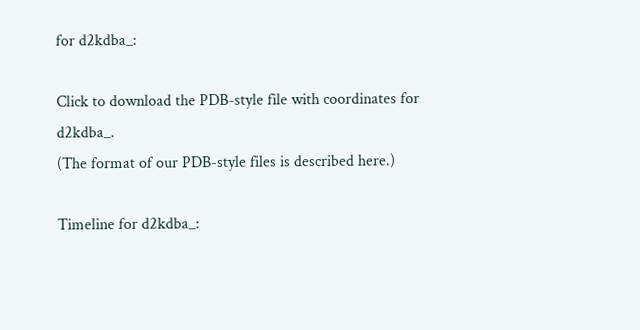for d2kdba_:

Click to download the PDB-style file with coordinates for d2kdba_.
(The format of our PDB-style files is described here.)

Timeline for d2kdba_: